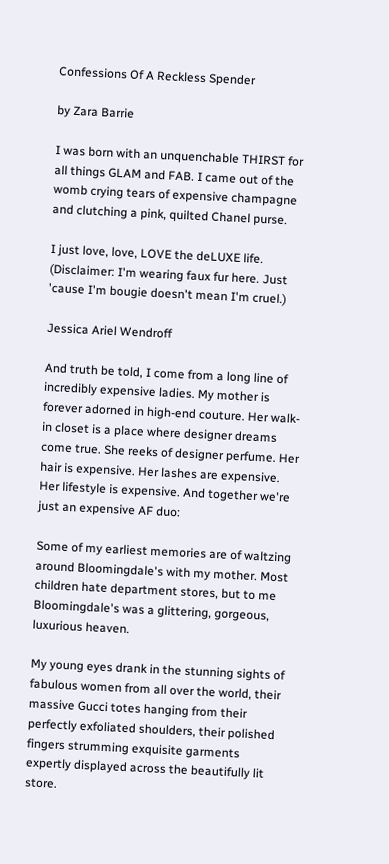Confessions Of A Reckless Spender

by Zara Barrie

I was born with an unquenchable THIRST for all things GLAM and FAB. I came out of the womb crying tears of expensive champagne and clutching a pink, quilted Chanel purse.

I just love, love, LOVE the deLUXE life. (Disclaimer: I'm wearing faux fur here. Just 'cause I'm bougie doesn't mean I'm cruel.)

Jessica Ariel Wendroff

And truth be told, I come from a long line of incredibly expensive ladies. My mother is forever adorned in high-end couture. Her walk-in closet is a place where designer dreams come true. She reeks of designer perfume. Her hair is expensive. Her lashes are expensive. Her lifestyle is expensive. And together we're just an expensive AF duo:

Some of my earliest memories are of waltzing around Bloomingdale's with my mother. Most children hate department stores, but to me Bloomingdale's was a glittering, gorgeous, luxurious heaven.

My young eyes drank in the stunning sights of fabulous women from all over the world, their massive Gucci totes hanging from their perfectly exfoliated shoulders, their polished fingers strumming exquisite garments expertly displayed across the beautifully lit store.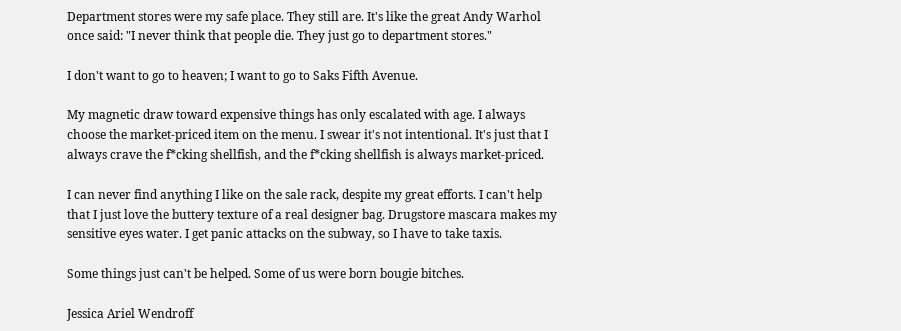Department stores were my safe place. They still are. It's like the great Andy Warhol once said: "I never think that people die. They just go to department stores."

I don't want to go to heaven; I want to go to Saks Fifth Avenue.

My magnetic draw toward expensive things has only escalated with age. I always choose the market-priced item on the menu. I swear it's not intentional. It's just that I always crave the f*cking shellfish, and the f*cking shellfish is always market-priced.

I can never find anything I like on the sale rack, despite my great efforts. I can't help that I just love the buttery texture of a real designer bag. Drugstore mascara makes my sensitive eyes water. I get panic attacks on the subway, so I have to take taxis.

Some things just can't be helped. Some of us were born bougie bitches.

Jessica Ariel Wendroff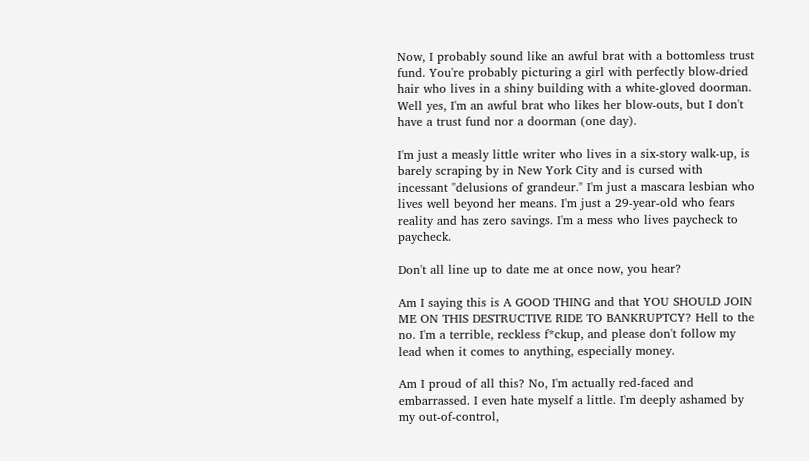Now, I probably sound like an awful brat with a bottomless trust fund. You're probably picturing a girl with perfectly blow-dried hair who lives in a shiny building with a white-gloved doorman. Well yes, I'm an awful brat who likes her blow-outs, but I don't have a trust fund nor a doorman (one day).

I'm just a measly little writer who lives in a six-story walk-up, is barely scraping by in New York City and is cursed with incessant "delusions of grandeur." I'm just a mascara lesbian who lives well beyond her means. I'm just a 29-year-old who fears reality and has zero savings. I'm a mess who lives paycheck to paycheck.

Don't all line up to date me at once now, you hear?

Am I saying this is A GOOD THING and that YOU SHOULD JOIN ME ON THIS DESTRUCTIVE RIDE TO BANKRUPTCY? Hell to the no. I'm a terrible, reckless f*ckup, and please don't follow my lead when it comes to anything, especially money.

Am I proud of all this? No, I'm actually red-faced and embarrassed. I even hate myself a little. I'm deeply ashamed by my out-of-control,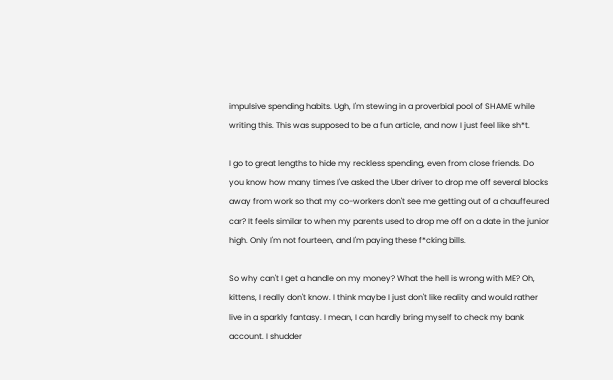impulsive spending habits. Ugh, I'm stewing in a proverbial pool of SHAME while writing this. This was supposed to be a fun article, and now I just feel like sh*t.

I go to great lengths to hide my reckless spending, even from close friends. Do you know how many times I've asked the Uber driver to drop me off several blocks away from work so that my co-workers don't see me getting out of a chauffeured car? It feels similar to when my parents used to drop me off on a date in the junior high. Only I'm not fourteen, and I'm paying these f*cking bills.

So why can't I get a handle on my money? What the hell is wrong with ME? Oh, kittens, I really don't know. I think maybe I just don't like reality and would rather live in a sparkly fantasy. I mean, I can hardly bring myself to check my bank account. I shudder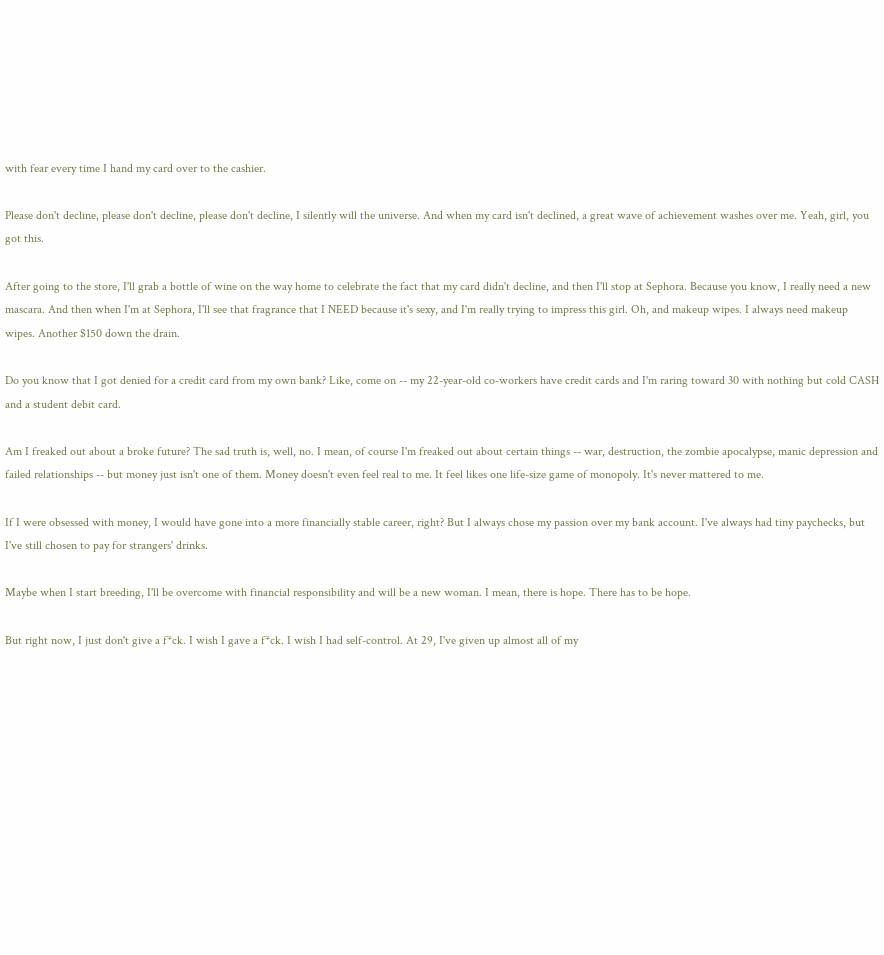with fear every time I hand my card over to the cashier.

Please don't decline, please don't decline, please don't decline, I silently will the universe. And when my card isn't declined, a great wave of achievement washes over me. Yeah, girl, you got this.

After going to the store, I'll grab a bottle of wine on the way home to celebrate the fact that my card didn't decline, and then I'll stop at Sephora. Because you know, I really need a new mascara. And then when I'm at Sephora, I'll see that fragrance that I NEED because it's sexy, and I'm really trying to impress this girl. Oh, and makeup wipes. I always need makeup wipes. Another $150 down the drain.

Do you know that I got denied for a credit card from my own bank? Like, come on -- my 22-year-old co-workers have credit cards and I'm raring toward 30 with nothing but cold CASH and a student debit card.

Am I freaked out about a broke future? The sad truth is, well, no. I mean, of course I'm freaked out about certain things -- war, destruction, the zombie apocalypse, manic depression and failed relationships -- but money just isn't one of them. Money doesn't even feel real to me. It feel likes one life-size game of monopoly. It's never mattered to me.

If I were obsessed with money, I would have gone into a more financially stable career, right? But I always chose my passion over my bank account. I've always had tiny paychecks, but I've still chosen to pay for strangers' drinks.

Maybe when I start breeding, I'll be overcome with financial responsibility and will be a new woman. I mean, there is hope. There has to be hope.

But right now, I just don't give a f*ck. I wish I gave a f*ck. I wish I had self-control. At 29, I've given up almost all of my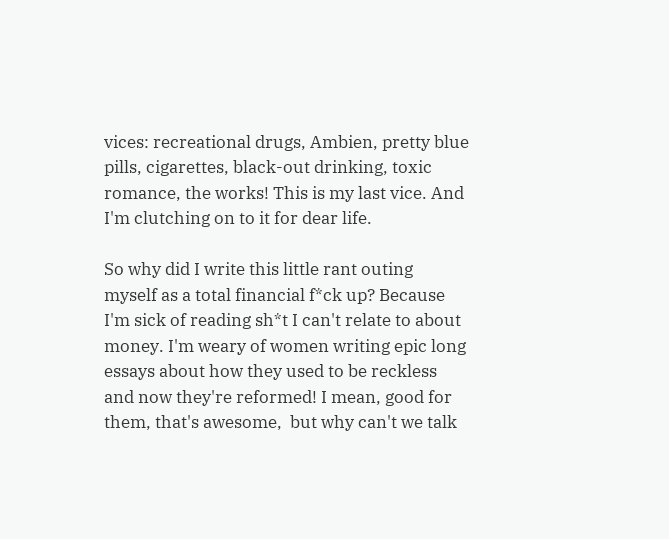vices: recreational drugs, Ambien, pretty blue pills, cigarettes, black-out drinking, toxic romance, the works! This is my last vice. And I'm clutching on to it for dear life.

So why did I write this little rant outing myself as a total financial f*ck up? Because I'm sick of reading sh*t I can't relate to about money. I'm weary of women writing epic long essays about how they used to be reckless and now they're reformed! I mean, good for them, that's awesome,  but why can't we talk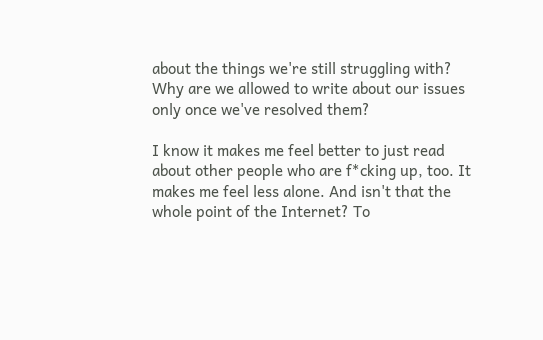about the things we're still struggling with? Why are we allowed to write about our issues only once we've resolved them?

I know it makes me feel better to just read about other people who are f*cking up, too. It makes me feel less alone. And isn't that the whole point of the Internet? To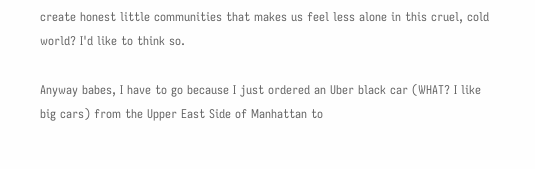create honest little communities that makes us feel less alone in this cruel, cold world? I'd like to think so.

Anyway babes, I have to go because I just ordered an Uber black car (WHAT? I like big cars) from the Upper East Side of Manhattan to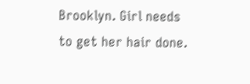Brooklyn. Girl needs to get her hair done.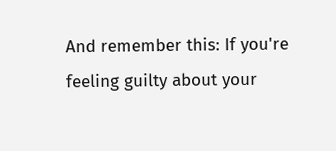And remember this: If you're feeling guilty about your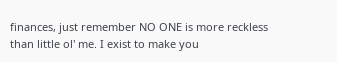finances, just remember NO ONE is more reckless than little ol' me. I exist to make you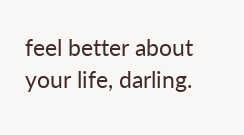feel better about your life, darling.